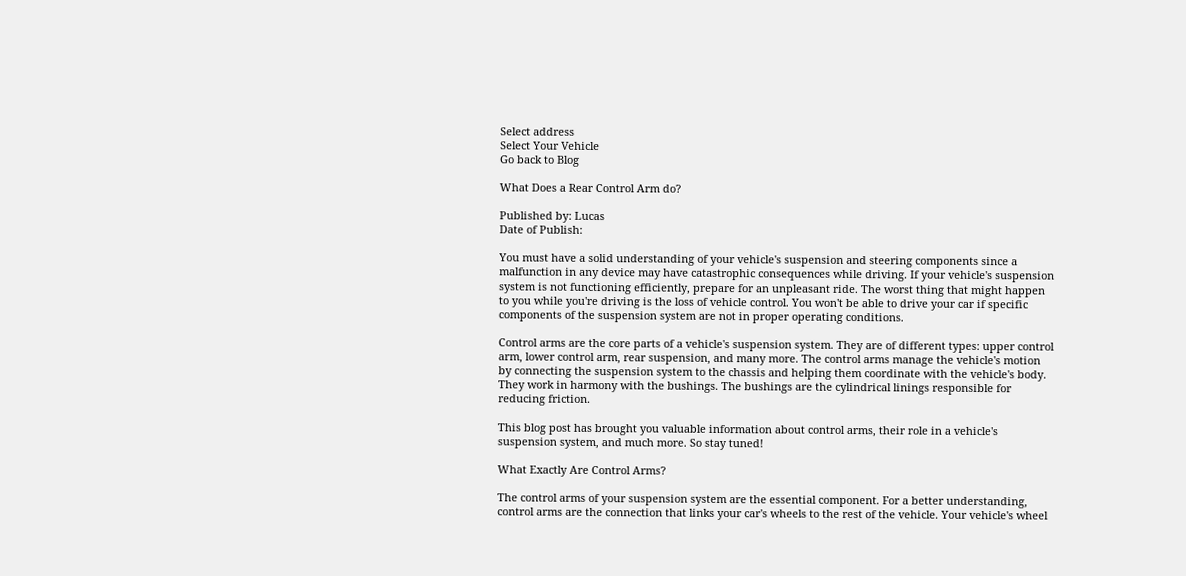Select address
Select Your Vehicle
Go back to Blog

What Does a Rear Control Arm do?

Published by: Lucas
Date of Publish:

You must have a solid understanding of your vehicle's suspension and steering components since a malfunction in any device may have catastrophic consequences while driving. If your vehicle's suspension system is not functioning efficiently, prepare for an unpleasant ride. The worst thing that might happen to you while you're driving is the loss of vehicle control. You won't be able to drive your car if specific components of the suspension system are not in proper operating conditions.

Control arms are the core parts of a vehicle's suspension system. They are of different types: upper control arm, lower control arm, rear suspension, and many more. The control arms manage the vehicle's motion by connecting the suspension system to the chassis and helping them coordinate with the vehicle's body. They work in harmony with the bushings. The bushings are the cylindrical linings responsible for reducing friction.

This blog post has brought you valuable information about control arms, their role in a vehicle's suspension system, and much more. So stay tuned!

What Exactly Are Control Arms?

The control arms of your suspension system are the essential component. For a better understanding, control arms are the connection that links your car's wheels to the rest of the vehicle. Your vehicle's wheel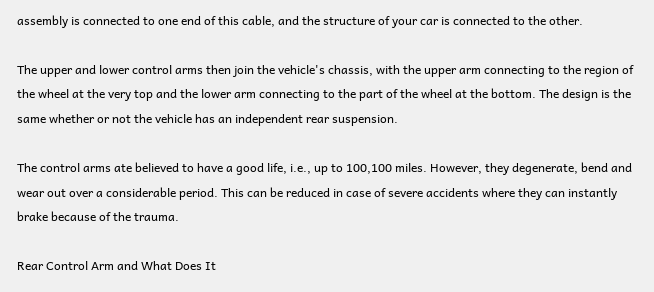assembly is connected to one end of this cable, and the structure of your car is connected to the other.

The upper and lower control arms then join the vehicle's chassis, with the upper arm connecting to the region of the wheel at the very top and the lower arm connecting to the part of the wheel at the bottom. The design is the same whether or not the vehicle has an independent rear suspension.

The control arms ate believed to have a good life, i.e., up to 100,100 miles. However, they degenerate, bend and wear out over a considerable period. This can be reduced in case of severe accidents where they can instantly brake because of the trauma.

Rear Control Arm and What Does It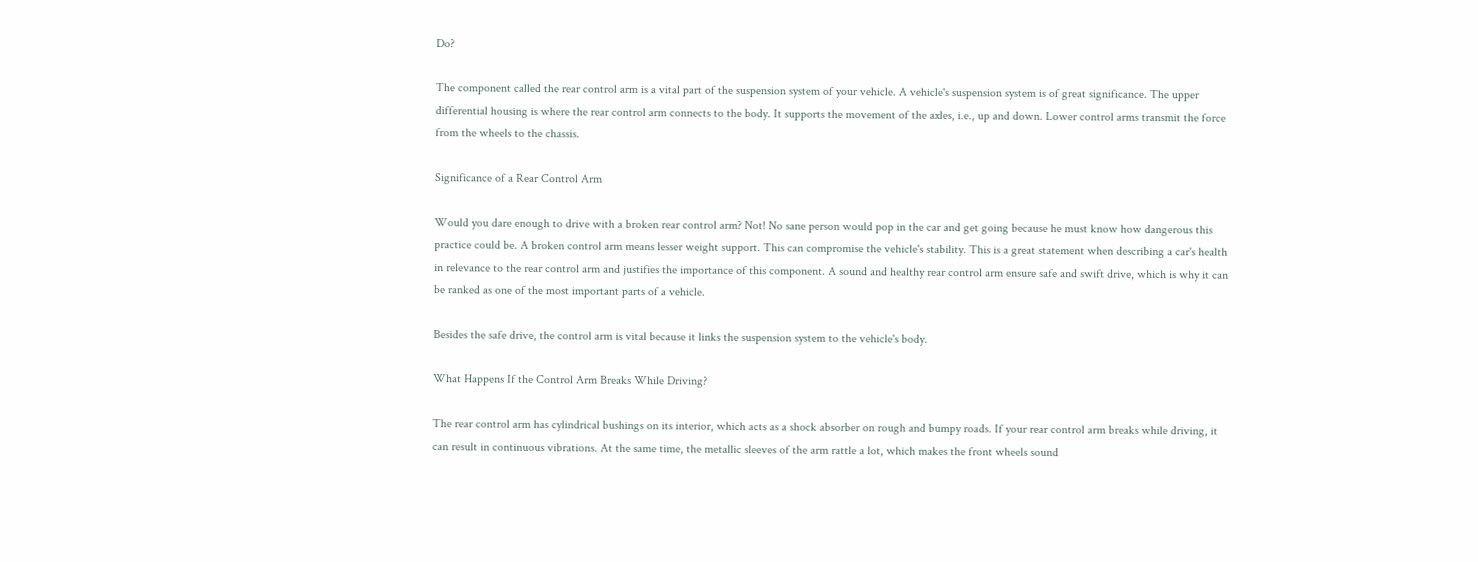Do?

The component called the rear control arm is a vital part of the suspension system of your vehicle. A vehicle's suspension system is of great significance. The upper differential housing is where the rear control arm connects to the body. It supports the movement of the axles, i.e., up and down. Lower control arms transmit the force from the wheels to the chassis.

Significance of a Rear Control Arm

Would you dare enough to drive with a broken rear control arm? Not! No sane person would pop in the car and get going because he must know how dangerous this practice could be. A broken control arm means lesser weight support. This can compromise the vehicle's stability. This is a great statement when describing a car's health in relevance to the rear control arm and justifies the importance of this component. A sound and healthy rear control arm ensure safe and swift drive, which is why it can be ranked as one of the most important parts of a vehicle.

Besides the safe drive, the control arm is vital because it links the suspension system to the vehicle's body.

What Happens If the Control Arm Breaks While Driving?

The rear control arm has cylindrical bushings on its interior, which acts as a shock absorber on rough and bumpy roads. If your rear control arm breaks while driving, it can result in continuous vibrations. At the same time, the metallic sleeves of the arm rattle a lot, which makes the front wheels sound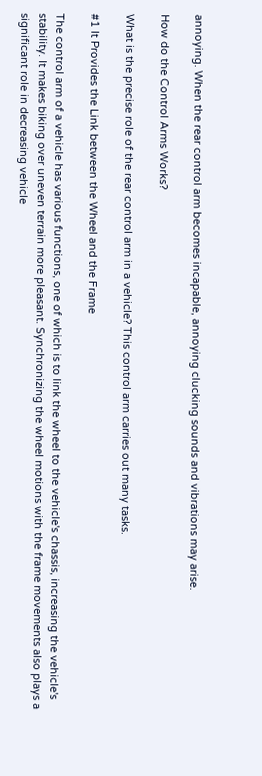annoying. When the rear control arm becomes incapable, annoying clucking sounds and vibrations may arise.

How do the Control Arms Works?

What is the precise role of the rear control arm in a vehicle? This control arm carries out many tasks.

#1 It Provides the Link between the Wheel and the Frame

The control arm of a vehicle has various functions, one of which is to link the wheel to the vehicle's chassis, increasing the vehicle's stability. It makes biking over uneven terrain more pleasant. Synchronizing the wheel motions with the frame movements also plays a significant role in decreasing vehicle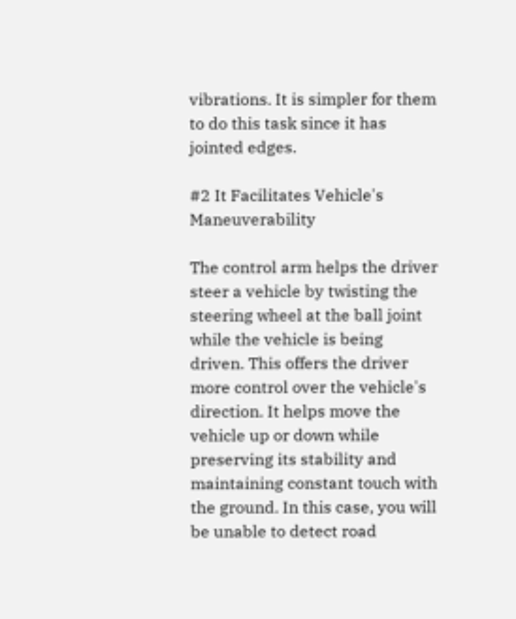vibrations. It is simpler for them to do this task since it has jointed edges.

#2 It Facilitates Vehicle's Maneuverability

The control arm helps the driver steer a vehicle by twisting the steering wheel at the ball joint while the vehicle is being driven. This offers the driver more control over the vehicle's direction. It helps move the vehicle up or down while preserving its stability and maintaining constant touch with the ground. In this case, you will be unable to detect road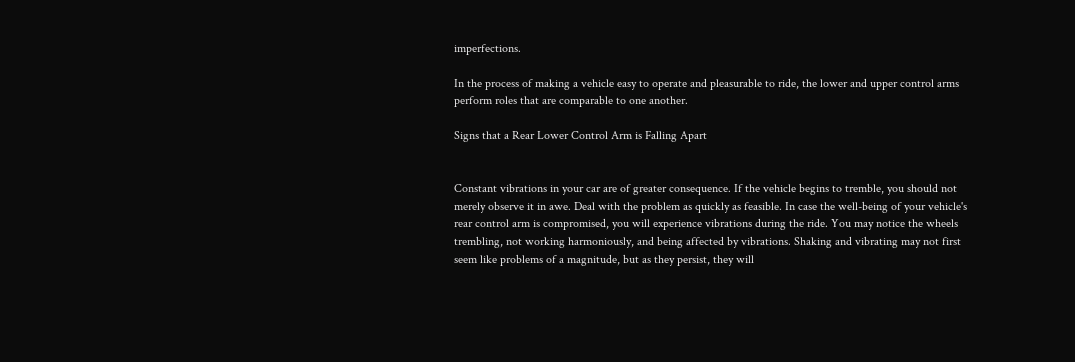imperfections.

In the process of making a vehicle easy to operate and pleasurable to ride, the lower and upper control arms perform roles that are comparable to one another.

Signs that a Rear Lower Control Arm is Falling Apart


Constant vibrations in your car are of greater consequence. If the vehicle begins to tremble, you should not merely observe it in awe. Deal with the problem as quickly as feasible. In case the well-being of your vehicle's rear control arm is compromised, you will experience vibrations during the ride. You may notice the wheels trembling, not working harmoniously, and being affected by vibrations. Shaking and vibrating may not first seem like problems of a magnitude, but as they persist, they will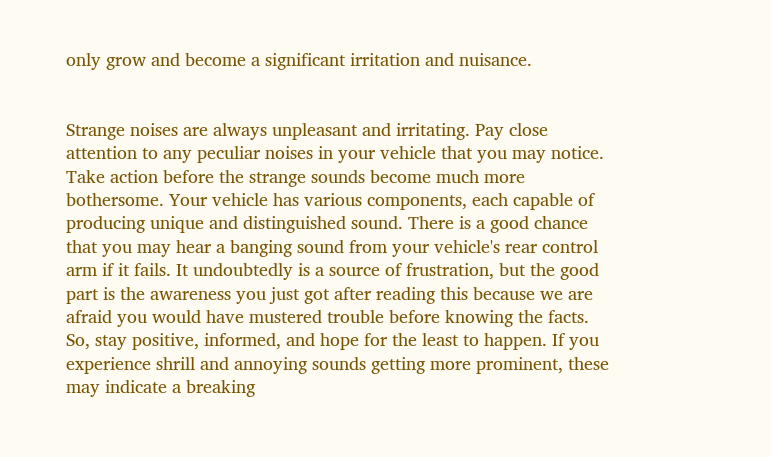only grow and become a significant irritation and nuisance.


Strange noises are always unpleasant and irritating. Pay close attention to any peculiar noises in your vehicle that you may notice. Take action before the strange sounds become much more bothersome. Your vehicle has various components, each capable of producing unique and distinguished sound. There is a good chance that you may hear a banging sound from your vehicle's rear control arm if it fails. It undoubtedly is a source of frustration, but the good part is the awareness you just got after reading this because we are afraid you would have mustered trouble before knowing the facts. So, stay positive, informed, and hope for the least to happen. If you experience shrill and annoying sounds getting more prominent, these may indicate a breaking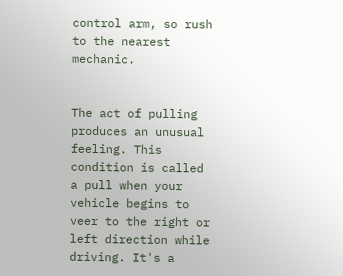control arm, so rush to the nearest mechanic.


The act of pulling produces an unusual feeling. This condition is called a pull when your vehicle begins to veer to the right or left direction while driving. It's a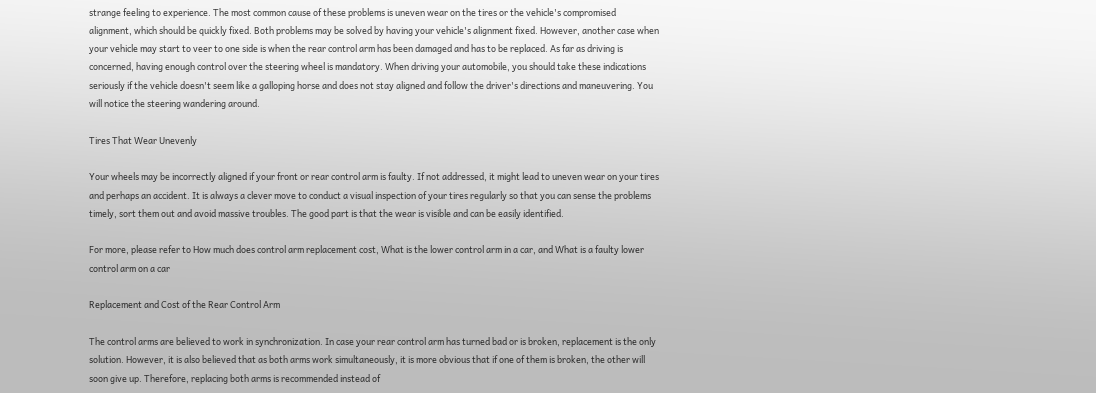strange feeling to experience. The most common cause of these problems is uneven wear on the tires or the vehicle's compromised alignment, which should be quickly fixed. Both problems may be solved by having your vehicle's alignment fixed. However, another case when your vehicle may start to veer to one side is when the rear control arm has been damaged and has to be replaced. As far as driving is concerned, having enough control over the steering wheel is mandatory. When driving your automobile, you should take these indications seriously if the vehicle doesn't seem like a galloping horse and does not stay aligned and follow the driver's directions and maneuvering. You will notice the steering wandering around.

Tires That Wear Unevenly

Your wheels may be incorrectly aligned if your front or rear control arm is faulty. If not addressed, it might lead to uneven wear on your tires and perhaps an accident. It is always a clever move to conduct a visual inspection of your tires regularly so that you can sense the problems timely, sort them out and avoid massive troubles. The good part is that the wear is visible and can be easily identified.

For more, please refer to How much does control arm replacement cost, What is the lower control arm in a car, and What is a faulty lower control arm on a car

Replacement and Cost of the Rear Control Arm

The control arms are believed to work in synchronization. In case your rear control arm has turned bad or is broken, replacement is the only solution. However, it is also believed that as both arms work simultaneously, it is more obvious that if one of them is broken, the other will soon give up. Therefore, replacing both arms is recommended instead of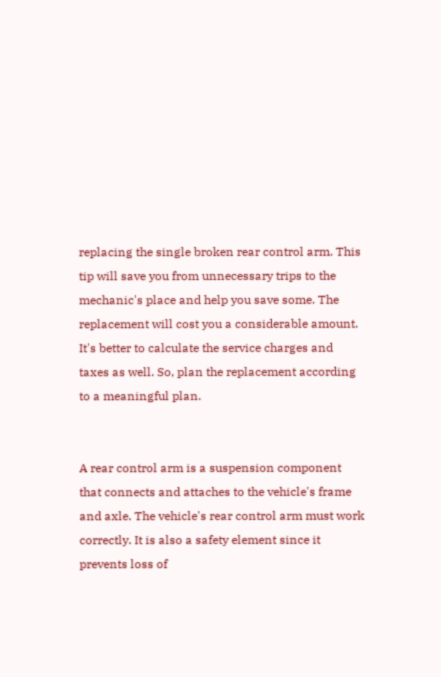replacing the single broken rear control arm. This tip will save you from unnecessary trips to the mechanic's place and help you save some. The replacement will cost you a considerable amount. It's better to calculate the service charges and taxes as well. So, plan the replacement according to a meaningful plan.


A rear control arm is a suspension component that connects and attaches to the vehicle's frame and axle. The vehicle's rear control arm must work correctly. It is also a safety element since it prevents loss of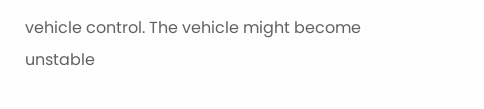vehicle control. The vehicle might become unstable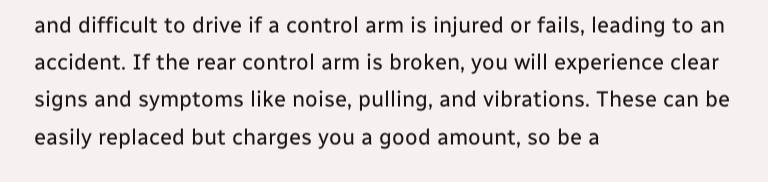and difficult to drive if a control arm is injured or fails, leading to an accident. If the rear control arm is broken, you will experience clear signs and symptoms like noise, pulling, and vibrations. These can be easily replaced but charges you a good amount, so be a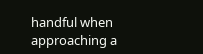handful when approaching a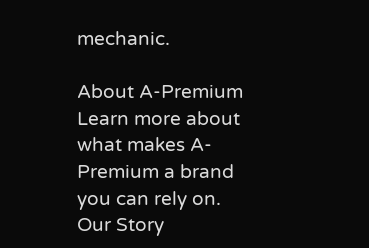mechanic.

About A-Premium
Learn more about what makes A-
Premium a brand you can rely on.
Our Story